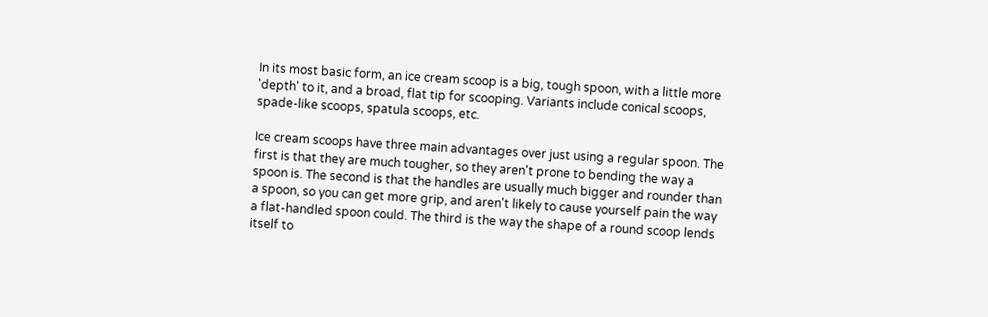In its most basic form, an ice cream scoop is a big, tough spoon, with a little more 'depth' to it, and a broad, flat tip for scooping. Variants include conical scoops, spade-like scoops, spatula scoops, etc.

Ice cream scoops have three main advantages over just using a regular spoon. The first is that they are much tougher, so they aren't prone to bending the way a spoon is. The second is that the handles are usually much bigger and rounder than a spoon, so you can get more grip, and aren't likely to cause yourself pain the way a flat-handled spoon could. The third is the way the shape of a round scoop lends itself to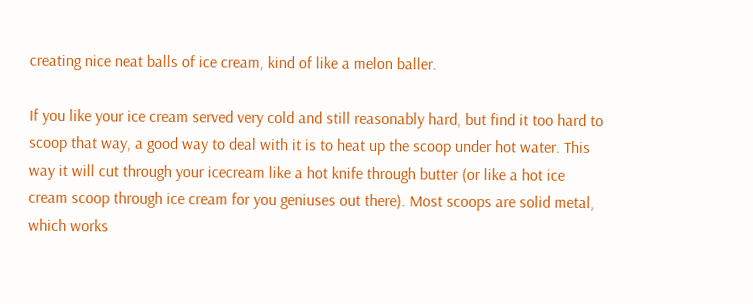creating nice neat balls of ice cream, kind of like a melon baller.

If you like your ice cream served very cold and still reasonably hard, but find it too hard to scoop that way, a good way to deal with it is to heat up the scoop under hot water. This way it will cut through your icecream like a hot knife through butter (or like a hot ice cream scoop through ice cream for you geniuses out there). Most scoops are solid metal, which works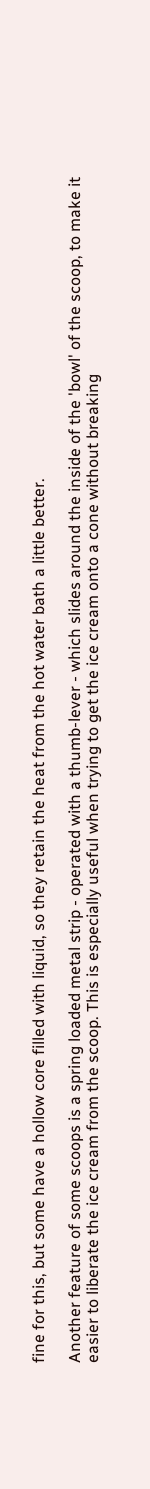fine for this, but some have a hollow core filled with liquid, so they retain the heat from the hot water bath a little better.

Another feature of some scoops is a spring loaded metal strip - operated with a thumb-lever - which slides around the inside of the 'bowl' of the scoop, to make it easier to liberate the ice cream from the scoop. This is especially useful when trying to get the ice cream onto a cone without breaking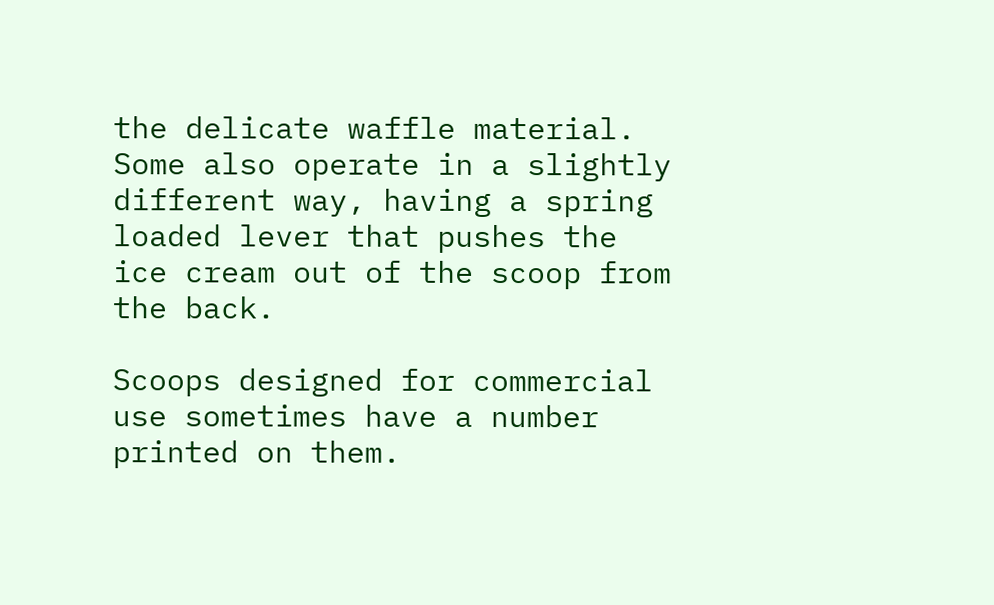the delicate waffle material. Some also operate in a slightly different way, having a spring loaded lever that pushes the ice cream out of the scoop from the back.

Scoops designed for commercial use sometimes have a number printed on them.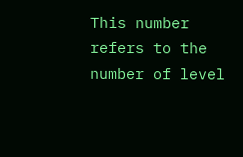This number refers to the number of level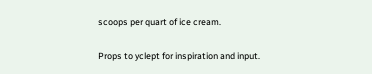scoops per quart of ice cream.

Props to yclept for inspiration and input.